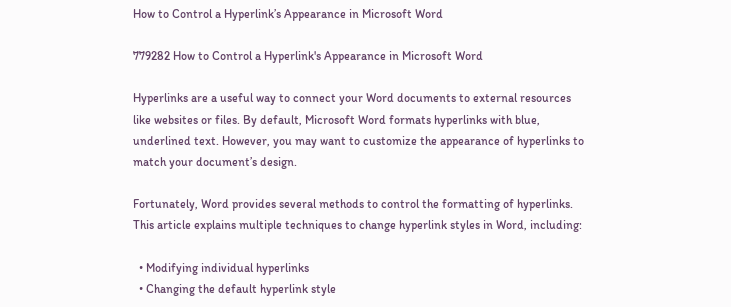How to Control a Hyperlink’s Appearance in Microsoft Word

779282 How to Control a Hyperlink's Appearance in Microsoft Word

Hyperlinks are a useful way to connect your Word documents to external resources like websites or files. By default, Microsoft Word formats hyperlinks with blue, underlined text. However, you may want to customize the appearance of hyperlinks to match your document’s design.

Fortunately, Word provides several methods to control the formatting of hyperlinks. This article explains multiple techniques to change hyperlink styles in Word, including:

  • Modifying individual hyperlinks
  • Changing the default hyperlink style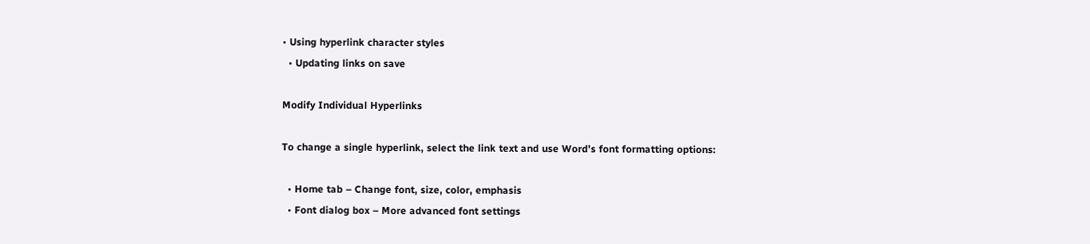• Using hyperlink character styles
  • Updating links on save

Modify Individual Hyperlinks

To change a single hyperlink, select the link text and use Word’s font formatting options:

  • Home tab – Change font, size, color, emphasis
  • Font dialog box – More advanced font settings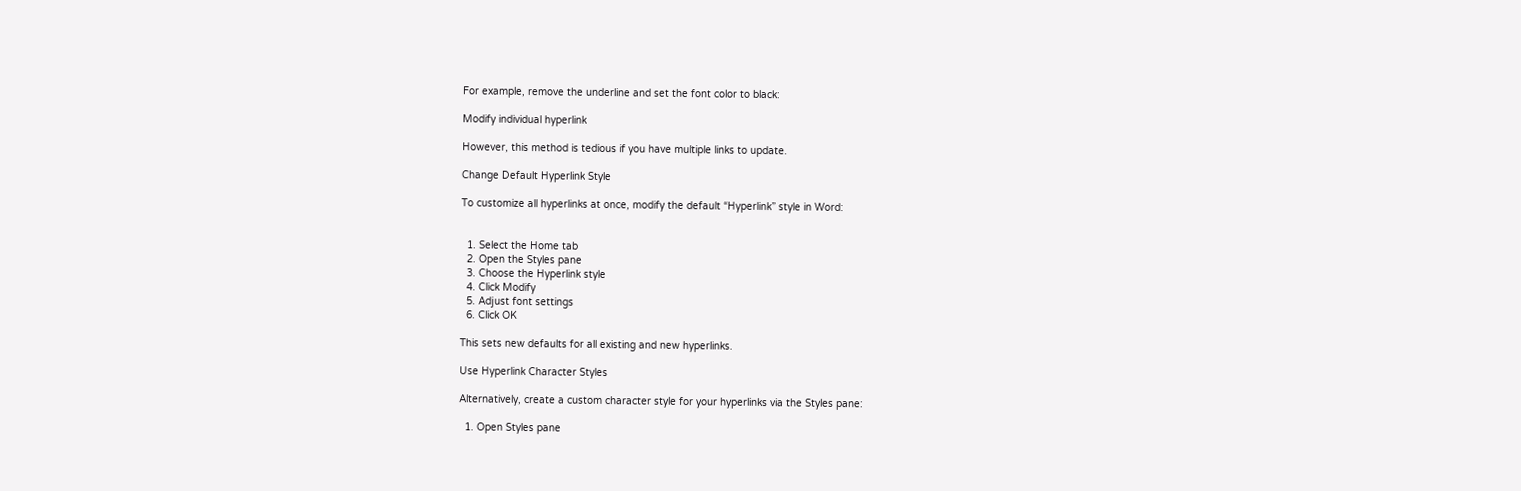For example, remove the underline and set the font color to black:

Modify individual hyperlink

However, this method is tedious if you have multiple links to update.

Change Default Hyperlink Style

To customize all hyperlinks at once, modify the default “Hyperlink” style in Word:


  1. Select the Home tab
  2. Open the Styles pane
  3. Choose the Hyperlink style
  4. Click Modify
  5. Adjust font settings
  6. Click OK

This sets new defaults for all existing and new hyperlinks.

Use Hyperlink Character Styles

Alternatively, create a custom character style for your hyperlinks via the Styles pane:

  1. Open Styles pane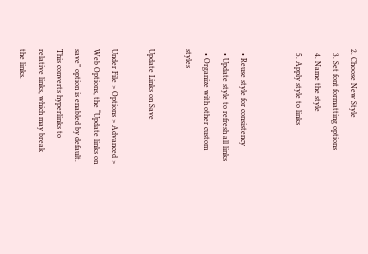2. Choose New Style
  3. Set font formatting options
  4. Name the style
  5. Apply style to links


  • Reuse style for consistency
  • Update style to refresh all links
  • Organize with other custom styles

Update Links on Save

Under File > Options > Advanced > Web Options, the “Update links on save” option is enabled by default. This converts hyperlinks to relative links, which may break the links.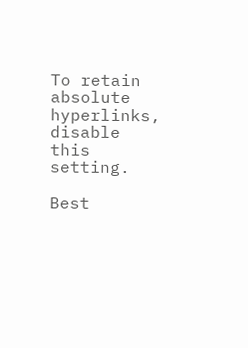To retain absolute hyperlinks, disable this setting.

Best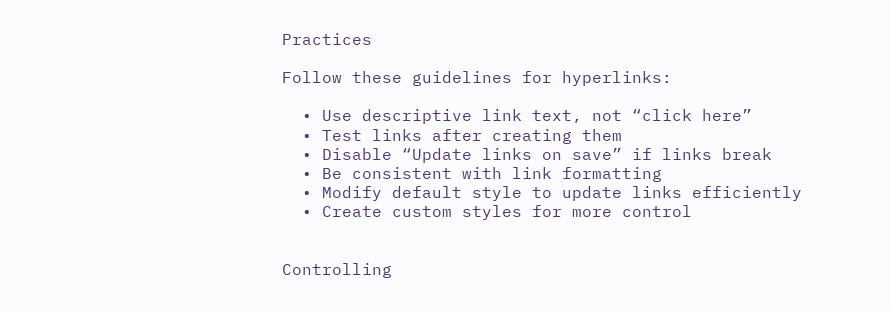Practices

Follow these guidelines for hyperlinks:

  • Use descriptive link text, not “click here”
  • Test links after creating them
  • Disable “Update links on save” if links break
  • Be consistent with link formatting
  • Modify default style to update links efficiently
  • Create custom styles for more control


Controlling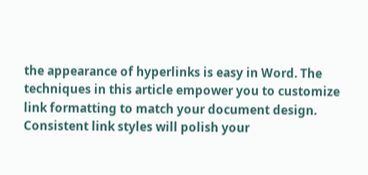the appearance of hyperlinks is easy in Word. The techniques in this article empower you to customize link formatting to match your document design. Consistent link styles will polish your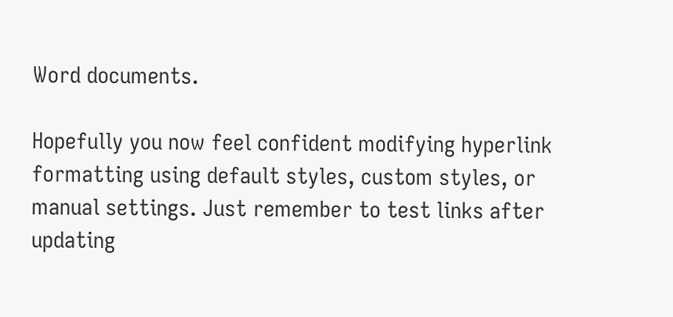Word documents.

Hopefully you now feel confident modifying hyperlink formatting using default styles, custom styles, or manual settings. Just remember to test links after updating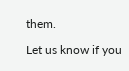them.

Let us know if you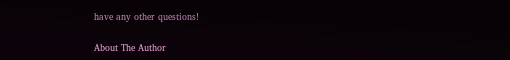have any other questions!

About The Author